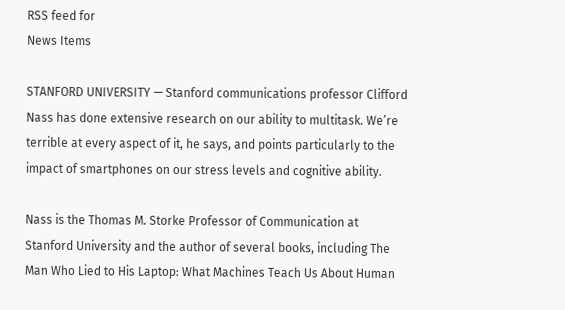RSS feed for
News Items

STANFORD UNIVERSITY — Stanford communications professor Clifford Nass has done extensive research on our ability to multitask. We’re terrible at every aspect of it, he says, and points particularly to the impact of smartphones on our stress levels and cognitive ability.

Nass is the Thomas M. Storke Professor of Communication at Stanford University and the author of several books, including The Man Who Lied to His Laptop: What Machines Teach Us About Human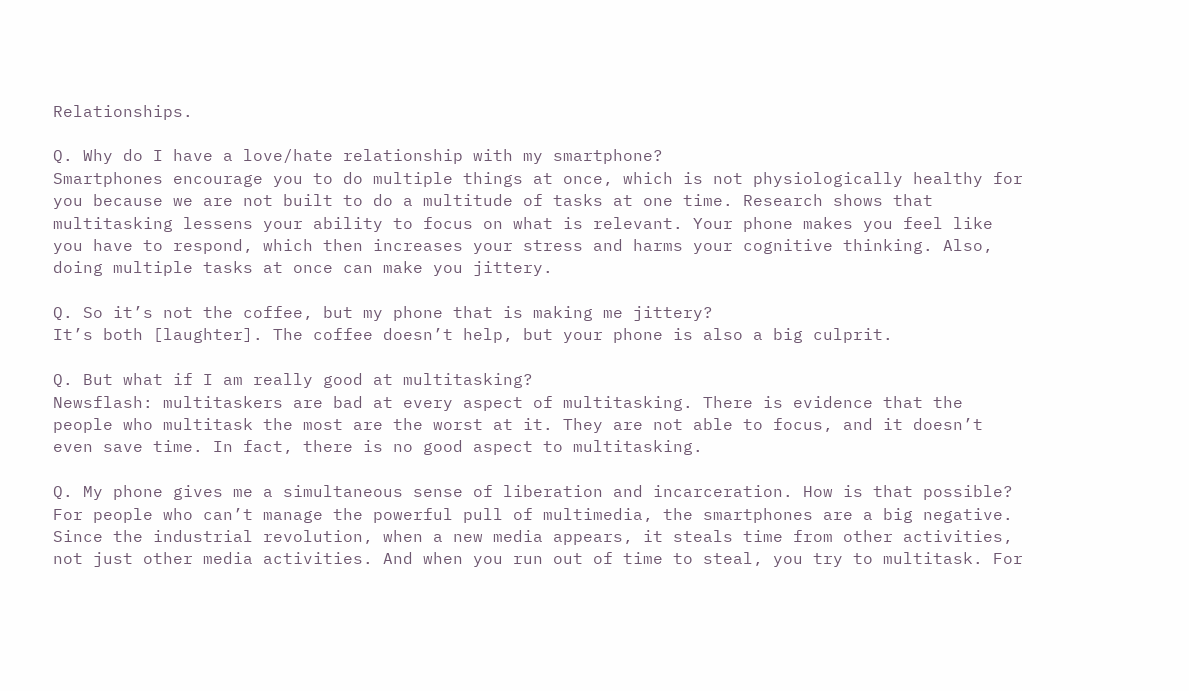Relationships.

Q. Why do I have a love/hate relationship with my smartphone?
Smartphones encourage you to do multiple things at once, which is not physiologically healthy for you because we are not built to do a multitude of tasks at one time. Research shows that multitasking lessens your ability to focus on what is relevant. Your phone makes you feel like you have to respond, which then increases your stress and harms your cognitive thinking. Also, doing multiple tasks at once can make you jittery.

Q. So it’s not the coffee, but my phone that is making me jittery?
It’s both [laughter]. The coffee doesn’t help, but your phone is also a big culprit.

Q. But what if I am really good at multitasking?
Newsflash: multitaskers are bad at every aspect of multitasking. There is evidence that the people who multitask the most are the worst at it. They are not able to focus, and it doesn’t even save time. In fact, there is no good aspect to multitasking.

Q. My phone gives me a simultaneous sense of liberation and incarceration. How is that possible?
For people who can’t manage the powerful pull of multimedia, the smartphones are a big negative. Since the industrial revolution, when a new media appears, it steals time from other activities, not just other media activities. And when you run out of time to steal, you try to multitask. For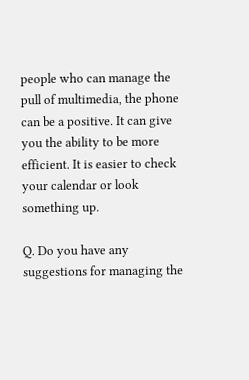people who can manage the pull of multimedia, the phone can be a positive. It can give you the ability to be more efficient. It is easier to check your calendar or look something up.

Q. Do you have any suggestions for managing the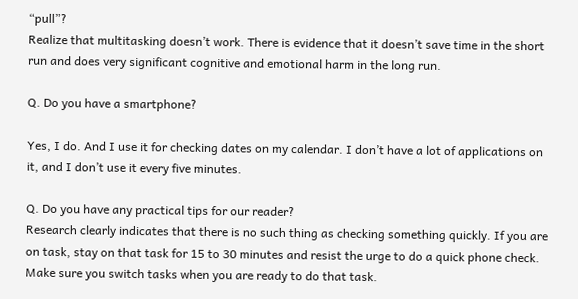“pull”?
Realize that multitasking doesn’t work. There is evidence that it doesn’t save time in the short run and does very significant cognitive and emotional harm in the long run.

Q. Do you have a smartphone?

Yes, I do. And I use it for checking dates on my calendar. I don’t have a lot of applications on it, and I don’t use it every five minutes.

Q. Do you have any practical tips for our reader?
Research clearly indicates that there is no such thing as checking something quickly. If you are on task, stay on that task for 15 to 30 minutes and resist the urge to do a quick phone check. Make sure you switch tasks when you are ready to do that task.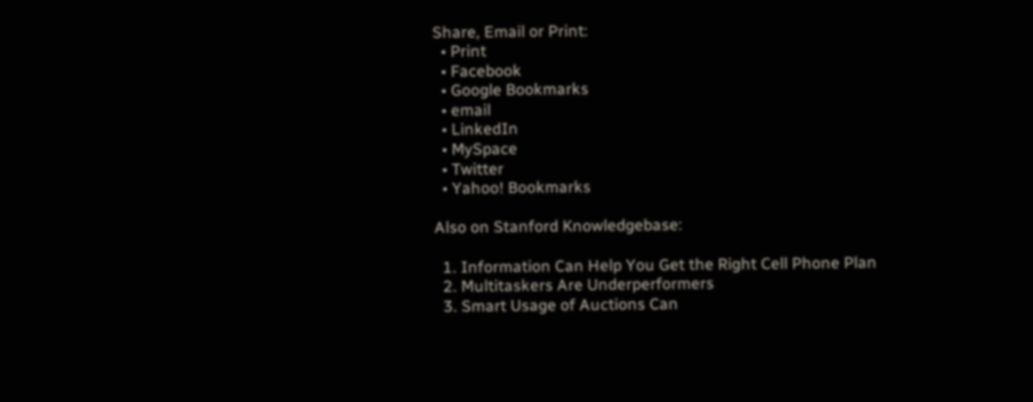Share, Email or Print:
  • Print
  • Facebook
  • Google Bookmarks
  • email
  • LinkedIn
  • MySpace
  • Twitter
  • Yahoo! Bookmarks

Also on Stanford Knowledgebase:

  1. Information Can Help You Get the Right Cell Phone Plan
  2. Multitaskers Are Underperformers
  3. Smart Usage of Auctions Can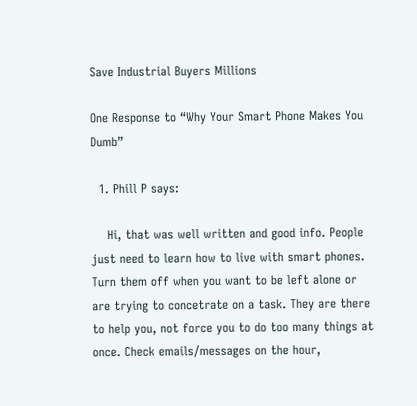Save Industrial Buyers Millions

One Response to “Why Your Smart Phone Makes You Dumb”

  1. Phill P says:

    Hi, that was well written and good info. People just need to learn how to live with smart phones. Turn them off when you want to be left alone or are trying to concetrate on a task. They are there to help you, not force you to do too many things at once. Check emails/messages on the hour,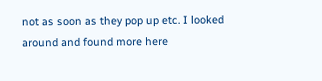not as soon as they pop up etc. I looked around and found more here